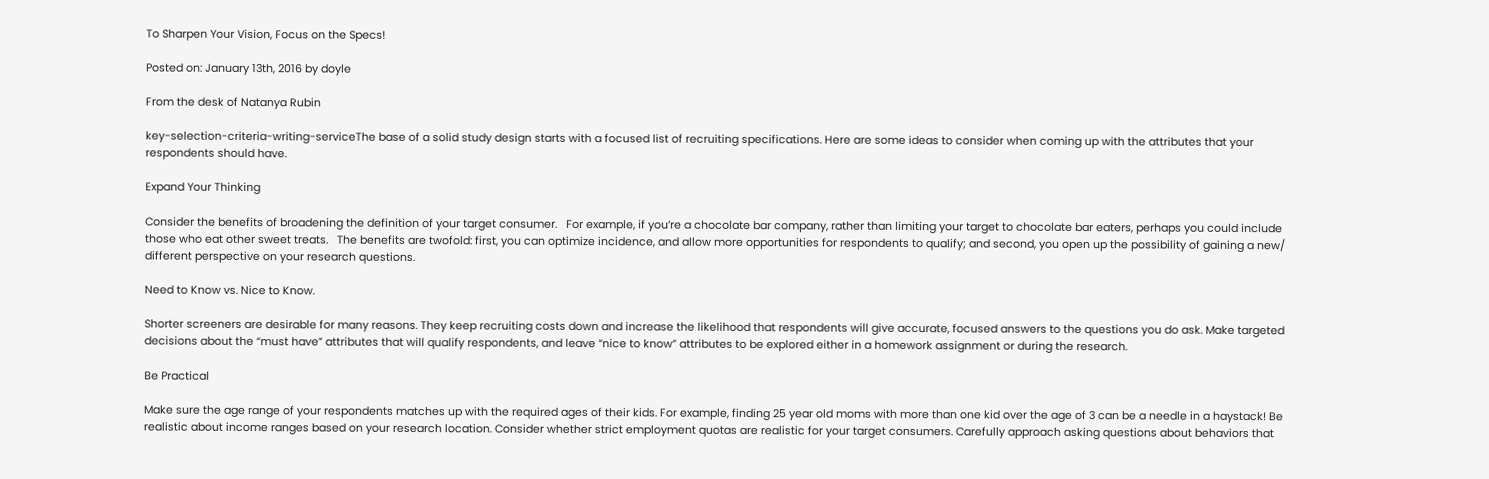To Sharpen Your Vision, Focus on the Specs!

Posted on: January 13th, 2016 by doyle

From the desk of Natanya Rubin

key-selection-criteria-writing-serviceThe base of a solid study design starts with a focused list of recruiting specifications. Here are some ideas to consider when coming up with the attributes that your respondents should have.

Expand Your Thinking

Consider the benefits of broadening the definition of your target consumer.   For example, if you’re a chocolate bar company, rather than limiting your target to chocolate bar eaters, perhaps you could include those who eat other sweet treats.   The benefits are twofold: first, you can optimize incidence, and allow more opportunities for respondents to qualify; and second, you open up the possibility of gaining a new/ different perspective on your research questions.

Need to Know vs. Nice to Know.

Shorter screeners are desirable for many reasons. They keep recruiting costs down and increase the likelihood that respondents will give accurate, focused answers to the questions you do ask. Make targeted decisions about the “must have” attributes that will qualify respondents, and leave “nice to know” attributes to be explored either in a homework assignment or during the research.

Be Practical

Make sure the age range of your respondents matches up with the required ages of their kids. For example, finding 25 year old moms with more than one kid over the age of 3 can be a needle in a haystack! Be realistic about income ranges based on your research location. Consider whether strict employment quotas are realistic for your target consumers. Carefully approach asking questions about behaviors that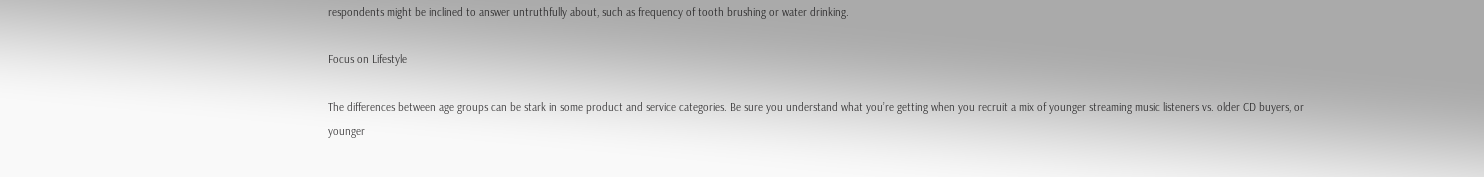respondents might be inclined to answer untruthfully about, such as frequency of tooth brushing or water drinking.

Focus on Lifestyle

The differences between age groups can be stark in some product and service categories. Be sure you understand what you’re getting when you recruit a mix of younger streaming music listeners vs. older CD buyers, or younger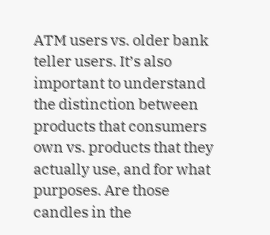ATM users vs. older bank teller users. It’s also important to understand the distinction between products that consumers own vs. products that they actually use, and for what purposes. Are those candles in the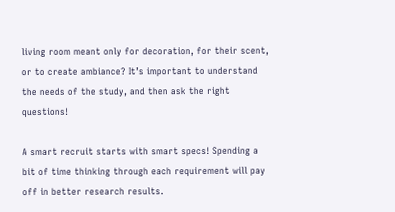living room meant only for decoration, for their scent, or to create ambiance? It’s important to understand the needs of the study, and then ask the right questions!

A smart recruit starts with smart specs! Spending a bit of time thinking through each requirement will pay off in better research results.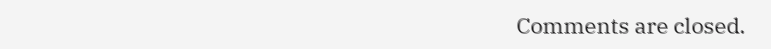Comments are closed.